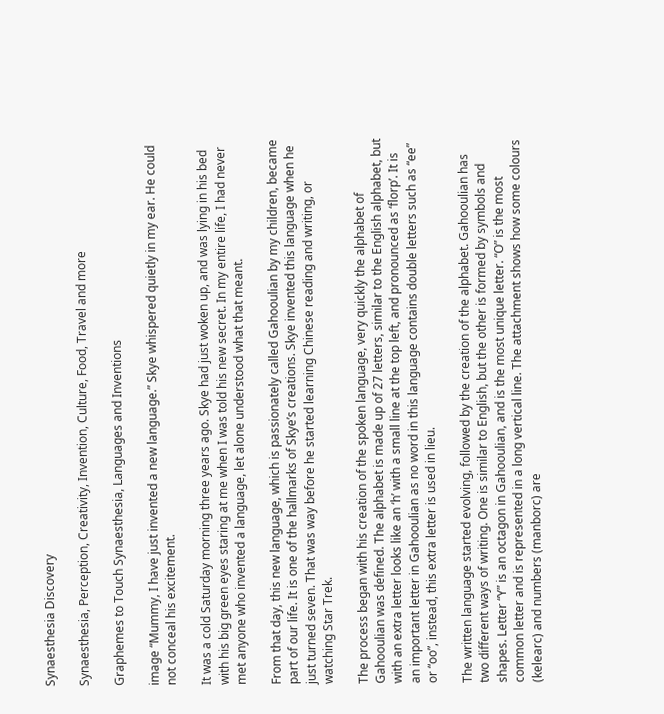Synaesthesia Discovery

Synaesthesia, Perception, Creativity, Invention, Culture, Food, Travel and more

Graphemes to Touch Synaesthesia, Languages and Inventions

image “Mummy, I have just invented a new language.” Skye whispered quietly in my ear. He could not conceal his excitement.

It was a cold Saturday morning three years ago. Skye had just woken up, and was lying in his bed with his big green eyes staring at me when I was told his new secret. In my entire life, I had never met anyone who invented a language, let alone understood what that meant.

From that day, this new language, which is passionately called Gahooulian by my children, became part of our life. It is one of the hallmarks of Skye’s creations. Skye invented this language when he just turned seven. That was way before he started learning Chinese reading and writing, or watching Star Trek.

The process began with his creation of the spoken language, very quickly the alphabet of Gahooulian was defined. The alphabet is made up of 27 letters, similar to the English alphabet, but with an extra letter looks like an ‘h’ with a small line at the top left, and pronounced as ‘florp’. It is an important letter in Gahooulian as no word in this language contains double letters such as “ee” or “oo”, instead, this extra letter is used in lieu.

The written language started evolving, followed by the creation of the alphabet. Gahooulian has two different ways of writing. One is similar to English, but the other is formed by symbols and shapes. Letter “Y” is an octagon in Gahooulian, and is the most unique letter. “O” is the most common letter and is represented in a long vertical line. The attachment shows how some colours (kelearc) and numbers (manborc) are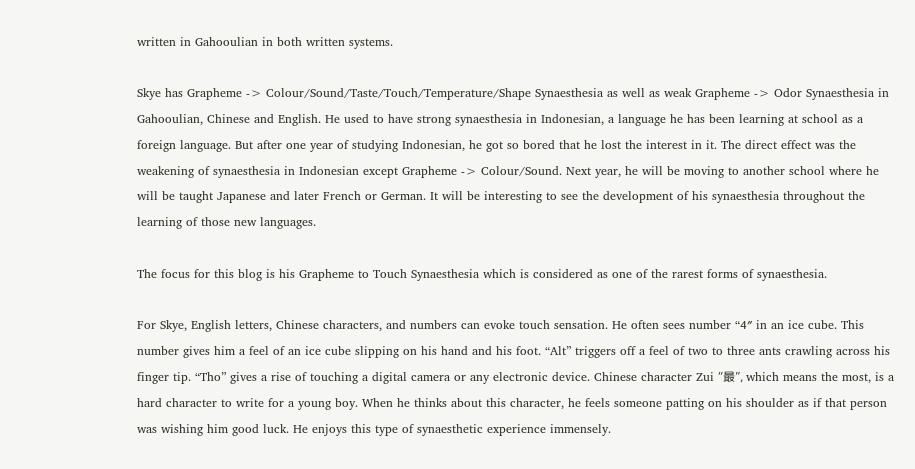written in Gahooulian in both written systems.

Skye has Grapheme -> Colour/Sound/Taste/Touch/Temperature/Shape Synaesthesia as well as weak Grapheme -> Odor Synaesthesia in Gahooulian, Chinese and English. He used to have strong synaesthesia in Indonesian, a language he has been learning at school as a foreign language. But after one year of studying Indonesian, he got so bored that he lost the interest in it. The direct effect was the weakening of synaesthesia in Indonesian except Grapheme -> Colour/Sound. Next year, he will be moving to another school where he will be taught Japanese and later French or German. It will be interesting to see the development of his synaesthesia throughout the learning of those new languages.

The focus for this blog is his Grapheme to Touch Synaesthesia which is considered as one of the rarest forms of synaesthesia.

For Skye, English letters, Chinese characters, and numbers can evoke touch sensation. He often sees number “4″ in an ice cube. This number gives him a feel of an ice cube slipping on his hand and his foot. “Alt” triggers off a feel of two to three ants crawling across his finger tip. “Tho” gives a rise of touching a digital camera or any electronic device. Chinese character Zui “最”, which means the most, is a hard character to write for a young boy. When he thinks about this character, he feels someone patting on his shoulder as if that person was wishing him good luck. He enjoys this type of synaesthetic experience immensely.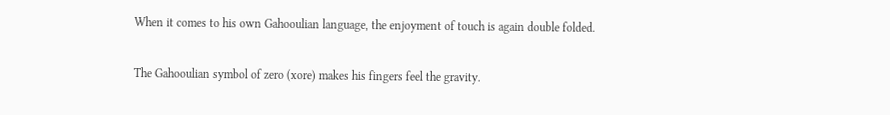When it comes to his own Gahooulian language, the enjoyment of touch is again double folded.

The Gahooulian symbol of zero (xore) makes his fingers feel the gravity.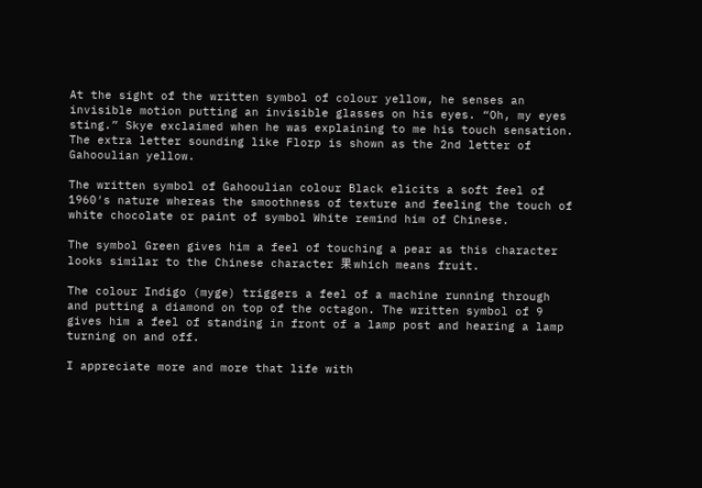At the sight of the written symbol of colour yellow, he senses an invisible motion putting an invisible glasses on his eyes. “Oh, my eyes sting.” Skye exclaimed when he was explaining to me his touch sensation. The extra letter sounding like Florp is shown as the 2nd letter of Gahooulian yellow.

The written symbol of Gahooulian colour Black elicits a soft feel of 1960′s nature whereas the smoothness of texture and feeling the touch of white chocolate or paint of symbol White remind him of Chinese.

The symbol Green gives him a feel of touching a pear as this character looks similar to the Chinese character 果 which means fruit.

The colour Indigo (myge) triggers a feel of a machine running through and putting a diamond on top of the octagon. The written symbol of 9 gives him a feel of standing in front of a lamp post and hearing a lamp turning on and off.

I appreciate more and more that life with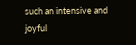such an intensive and joyful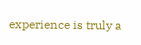experience is truly a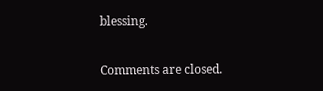blessing.

Comments are closed.